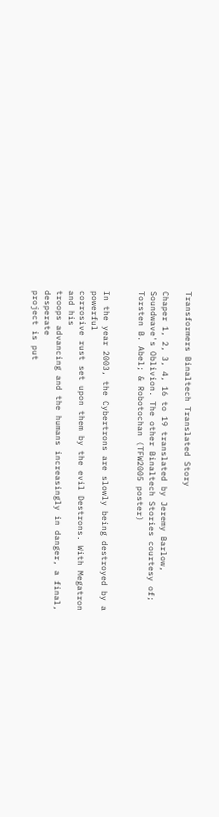Transformers Binaltech Translated Story

Chaper 1, 2, 3, 4, 16 to 19 translated by Jeremy Barlow, Soundwave's Oblivion. The other Binaltech Stories courtesy of; Torsten B. Abel; & Robotochan (TFW2005 poster)


In the year 2003, the Cybertrons are slowly being destroyed by a powerful
corrosive rust set upon them by the evil Destrons. With Megatron and his
troops advancing and the humans increasingly in danger, a final, desperate
project is put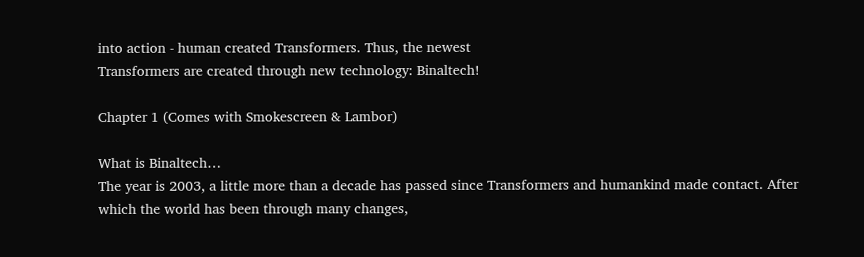into action - human created Transformers. Thus, the newest
Transformers are created through new technology: Binaltech!

Chapter 1 (Comes with Smokescreen & Lambor)

What is Binaltech…
The year is 2003, a little more than a decade has passed since Transformers and humankind made contact. After which the world has been through many changes,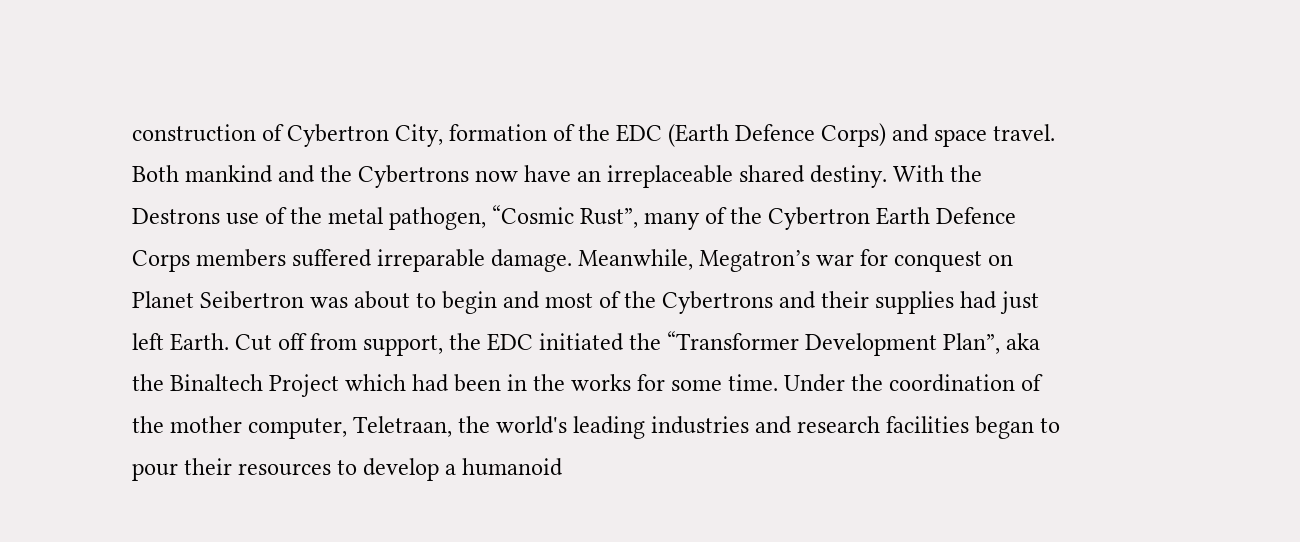construction of Cybertron City, formation of the EDC (Earth Defence Corps) and space travel. Both mankind and the Cybertrons now have an irreplaceable shared destiny. With the Destrons use of the metal pathogen, “Cosmic Rust”, many of the Cybertron Earth Defence Corps members suffered irreparable damage. Meanwhile, Megatron’s war for conquest on Planet Seibertron was about to begin and most of the Cybertrons and their supplies had just left Earth. Cut off from support, the EDC initiated the “Transformer Development Plan”, aka the Binaltech Project which had been in the works for some time. Under the coordination of the mother computer, Teletraan, the world's leading industries and research facilities began to pour their resources to develop a humanoid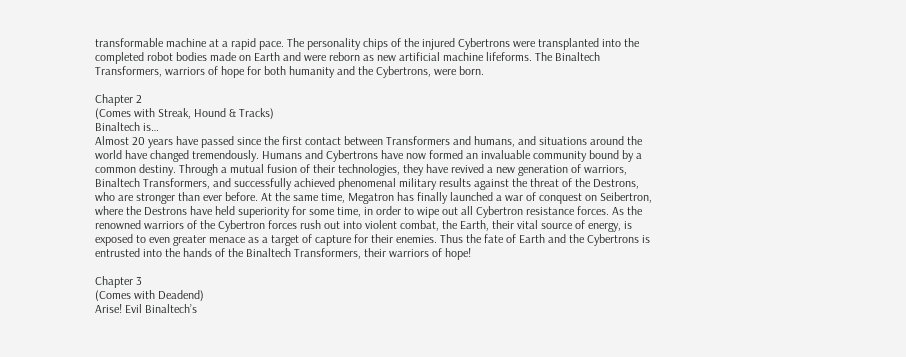transformable machine at a rapid pace. The personality chips of the injured Cybertrons were transplanted into the completed robot bodies made on Earth and were reborn as new artificial machine lifeforms. The Binaltech Transformers, warriors of hope for both humanity and the Cybertrons, were born.

Chapter 2
(Comes with Streak, Hound & Tracks)
Binaltech is…
Almost 20 years have passed since the first contact between Transformers and humans, and situations around the world have changed tremendously. Humans and Cybertrons have now formed an invaluable community bound by a common destiny. Through a mutual fusion of their technologies, they have revived a new generation of warriors, Binaltech Transformers, and successfully achieved phenomenal military results against the threat of the Destrons, who are stronger than ever before. At the same time, Megatron has finally launched a war of conquest on Seibertron, where the Destrons have held superiority for some time, in order to wipe out all Cybertron resistance forces. As the renowned warriors of the Cybertron forces rush out into violent combat, the Earth, their vital source of energy, is exposed to even greater menace as a target of capture for their enemies. Thus the fate of Earth and the Cybertrons is entrusted into the hands of the Binaltech Transformers, their warriors of hope!

Chapter 3
(Comes with Deadend)
Arise! Evil Binaltech’s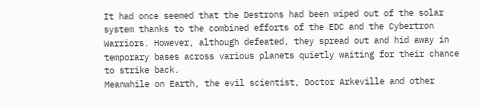It had once seemed that the Destrons had been wiped out of the solar system thanks to the combined efforts of the EDC and the Cybertron Warriors. However, although defeated, they spread out and hid away in temporary bases across various planets quietly waiting for their chance to strike back.
Meanwhile on Earth, the evil scientist, Doctor Arkeville and other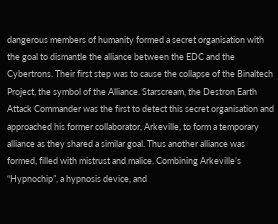dangerous members of humanity formed a secret organisation with the goal to dismantle the alliance between the EDC and the Cybertrons. Their first step was to cause the collapse of the Binaltech Project, the symbol of the Alliance. Starscream, the Destron Earth Attack Commander was the first to detect this secret organisation and approached his former collaborator, Arkeville, to form a temporary alliance as they shared a similar goal. Thus another alliance was formed, filled with mistrust and malice. Combining Arkeville’s “Hypnochip”, a hypnosis device, and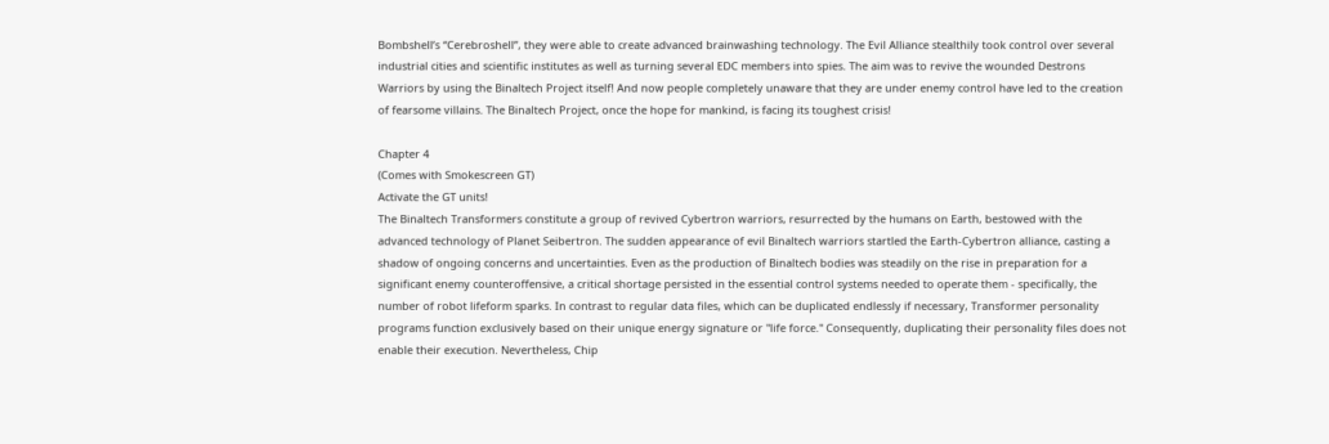Bombshell’s “Cerebroshell”, they were able to create advanced brainwashing technology. The Evil Alliance stealthily took control over several industrial cities and scientific institutes as well as turning several EDC members into spies. The aim was to revive the wounded Destrons Warriors by using the Binaltech Project itself! And now people completely unaware that they are under enemy control have led to the creation of fearsome villains. The Binaltech Project, once the hope for mankind, is facing its toughest crisis!

Chapter 4
(Comes with Smokescreen GT)
Activate the GT units!
The Binaltech Transformers constitute a group of revived Cybertron warriors, resurrected by the humans on Earth, bestowed with the advanced technology of Planet Seibertron. The sudden appearance of evil Binaltech warriors startled the Earth-Cybertron alliance, casting a shadow of ongoing concerns and uncertainties. Even as the production of Binaltech bodies was steadily on the rise in preparation for a significant enemy counteroffensive, a critical shortage persisted in the essential control systems needed to operate them - specifically, the number of robot lifeform sparks. In contrast to regular data files, which can be duplicated endlessly if necessary, Transformer personality programs function exclusively based on their unique energy signature or "life force." Consequently, duplicating their personality files does not enable their execution. Nevertheless, Chip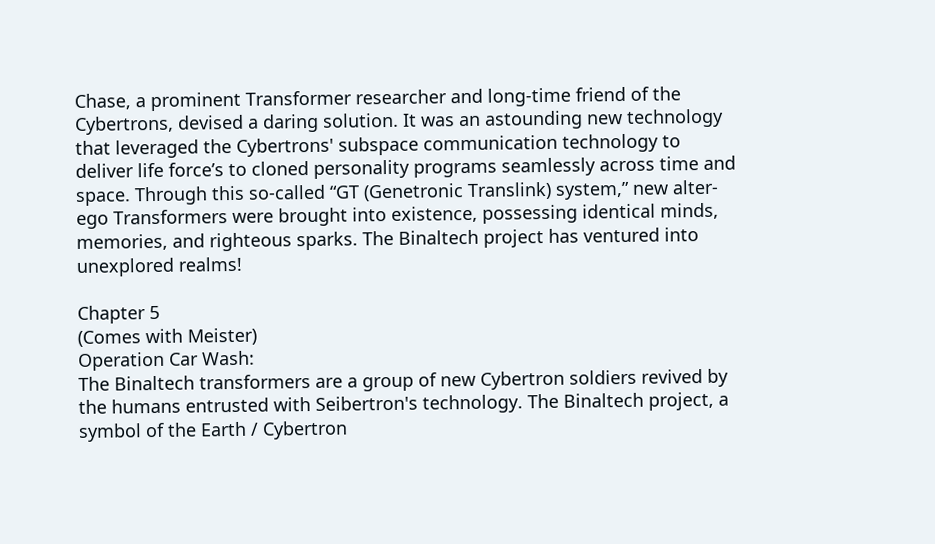Chase, a prominent Transformer researcher and long-time friend of the Cybertrons, devised a daring solution. It was an astounding new technology that leveraged the Cybertrons' subspace communication technology to deliver life force’s to cloned personality programs seamlessly across time and space. Through this so-called “GT (Genetronic Translink) system,” new alter-ego Transformers were brought into existence, possessing identical minds, memories, and righteous sparks. The Binaltech project has ventured into unexplored realms!

Chapter 5
(Comes with Meister)
Operation Car Wash:
The Binaltech transformers are a group of new Cybertron soldiers revived by the humans entrusted with Seibertron's technology. The Binaltech project, a symbol of the Earth / Cybertron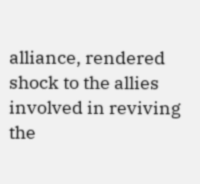alliance, rendered shock to the allies involved in reviving the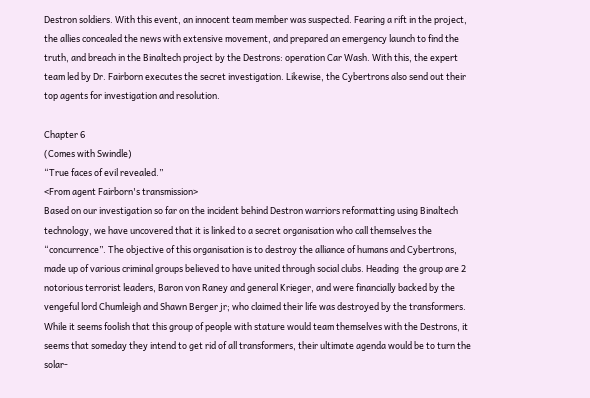Destron soldiers. With this event, an innocent team member was suspected. Fearing a rift in the project, the allies concealed the news with extensive movement, and prepared an emergency launch to find the truth, and breach in the Binaltech project by the Destrons: operation Car Wash. With this, the expert team led by Dr. Fairborn executes the secret investigation. Likewise, the Cybertrons also send out their top agents for investigation and resolution.

Chapter 6
(Comes with Swindle)
“True faces of evil revealed.”
<From agent Fairborn's transmission>
Based on our investigation so far on the incident behind Destron warriors reformatting using Binaltech technology, we have uncovered that it is linked to a secret organisation who call themselves the “concurrence”. The objective of this organisation is to destroy the alliance of humans and Cybertrons, made up of various criminal groups believed to have united through social clubs. Heading  the group are 2 notorious terrorist leaders, Baron von Raney and general Krieger, and were financially backed by the vengeful lord Chumleigh and Shawn Berger jr; who claimed their life was destroyed by the transformers. While it seems foolish that this group of people with stature would team themselves with the Destrons, it seems that someday they intend to get rid of all transformers, their ultimate agenda would be to turn the solar-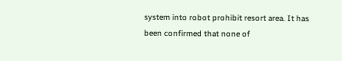system into robot prohibit resort area. It has been confirmed that none of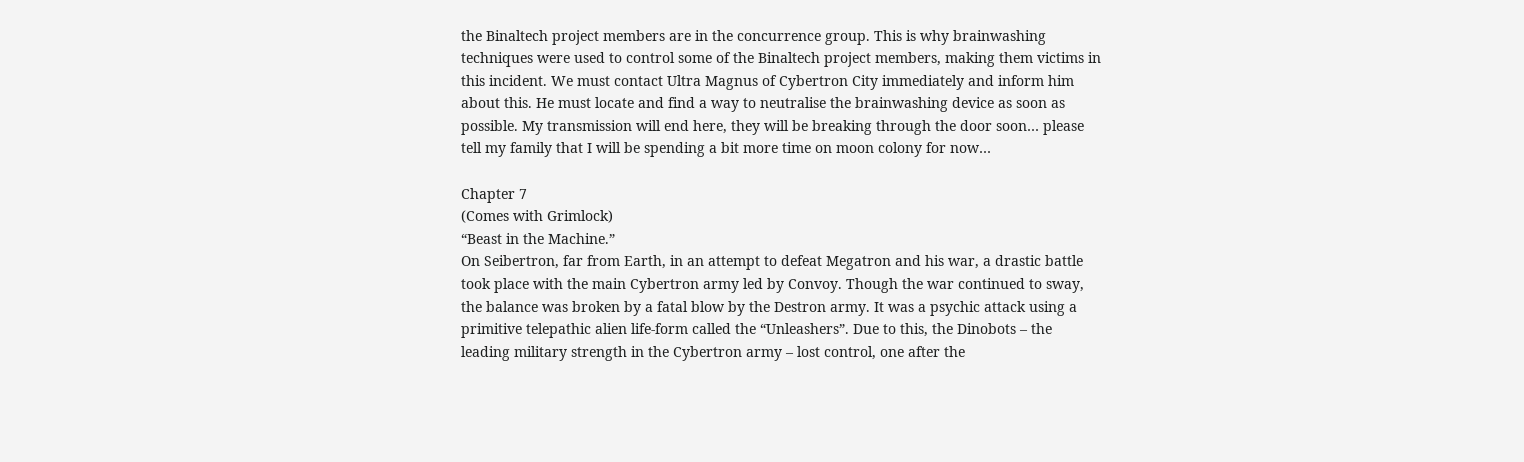the Binaltech project members are in the concurrence group. This is why brainwashing techniques were used to control some of the Binaltech project members, making them victims in this incident. We must contact Ultra Magnus of Cybertron City immediately and inform him about this. He must locate and find a way to neutralise the brainwashing device as soon as possible. My transmission will end here, they will be breaking through the door soon… please tell my family that I will be spending a bit more time on moon colony for now…

Chapter 7
(Comes with Grimlock)
“Beast in the Machine.”
On Seibertron, far from Earth, in an attempt to defeat Megatron and his war, a drastic battle took place with the main Cybertron army led by Convoy. Though the war continued to sway, the balance was broken by a fatal blow by the Destron army. It was a psychic attack using a primitive telepathic alien life-form called the “Unleashers”. Due to this, the Dinobots – the leading military strength in the Cybertron army – lost control, one after the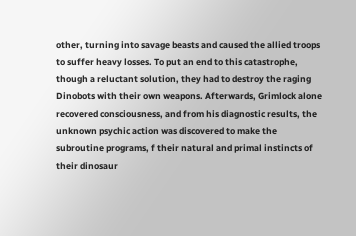other, turning into savage beasts and caused the allied troops to suffer heavy losses. To put an end to this catastrophe, though a reluctant solution, they had to destroy the raging Dinobots with their own weapons. Afterwards, Grimlock alone recovered consciousness, and from his diagnostic results, the unknown psychic action was discovered to make the subroutine programs, f their natural and primal instincts of their dinosaur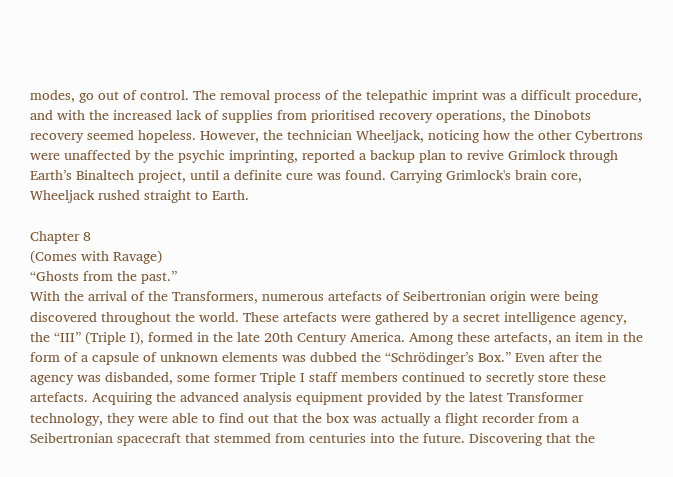modes, go out of control. The removal process of the telepathic imprint was a difficult procedure, and with the increased lack of supplies from prioritised recovery operations, the Dinobots recovery seemed hopeless. However, the technician Wheeljack, noticing how the other Cybertrons were unaffected by the psychic imprinting, reported a backup plan to revive Grimlock through Earth’s Binaltech project, until a definite cure was found. Carrying Grimlock's brain core, Wheeljack rushed straight to Earth.

Chapter 8
(Comes with Ravage)
“Ghosts from the past.”
With the arrival of the Transformers, numerous artefacts of Seibertronian origin were being discovered throughout the world. These artefacts were gathered by a secret intelligence agency, the “III” (Triple I), formed in the late 20th Century America. Among these artefacts, an item in the form of a capsule of unknown elements was dubbed the “Schrödinger’s Box.” Even after the agency was disbanded, some former Triple I staff members continued to secretly store these artefacts. Acquiring the advanced analysis equipment provided by the latest Transformer technology, they were able to find out that the box was actually a flight recorder from a Seibertronian spacecraft that stemmed from centuries into the future. Discovering that the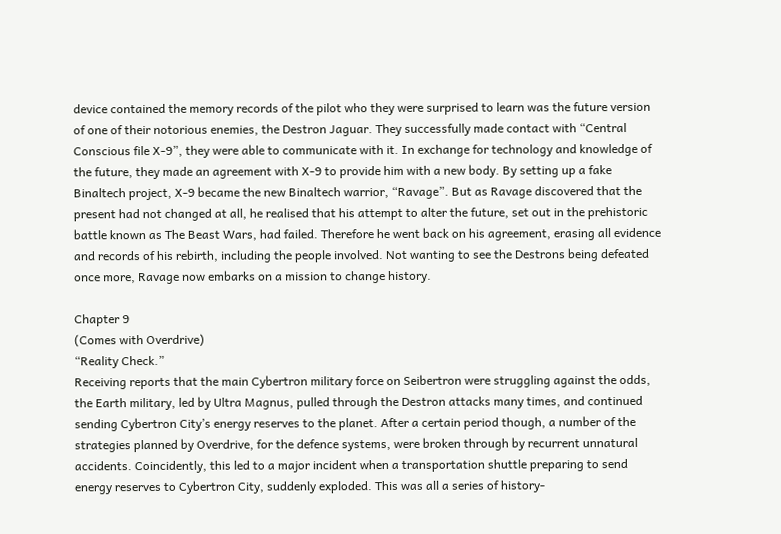device contained the memory records of the pilot who they were surprised to learn was the future version of one of their notorious enemies, the Destron Jaguar. They successfully made contact with “Central Conscious file X-9”, they were able to communicate with it. In exchange for technology and knowledge of the future, they made an agreement with X-9 to provide him with a new body. By setting up a fake Binaltech project, X-9 became the new Binaltech warrior, “Ravage”. But as Ravage discovered that the present had not changed at all, he realised that his attempt to alter the future, set out in the prehistoric battle known as The Beast Wars, had failed. Therefore he went back on his agreement, erasing all evidence and records of his rebirth, including the people involved. Not wanting to see the Destrons being defeated once more, Ravage now embarks on a mission to change history.

Chapter 9
(Comes with Overdrive)
“Reality Check.”
Receiving reports that the main Cybertron military force on Seibertron were struggling against the odds, the Earth military, led by Ultra Magnus, pulled through the Destron attacks many times, and continued sending Cybertron City’s energy reserves to the planet. After a certain period though, a number of the strategies planned by Overdrive, for the defence systems, were broken through by recurrent unnatural accidents. Coincidently, this led to a major incident when a transportation shuttle preparing to send energy reserves to Cybertron City, suddenly exploded. This was all a series of history-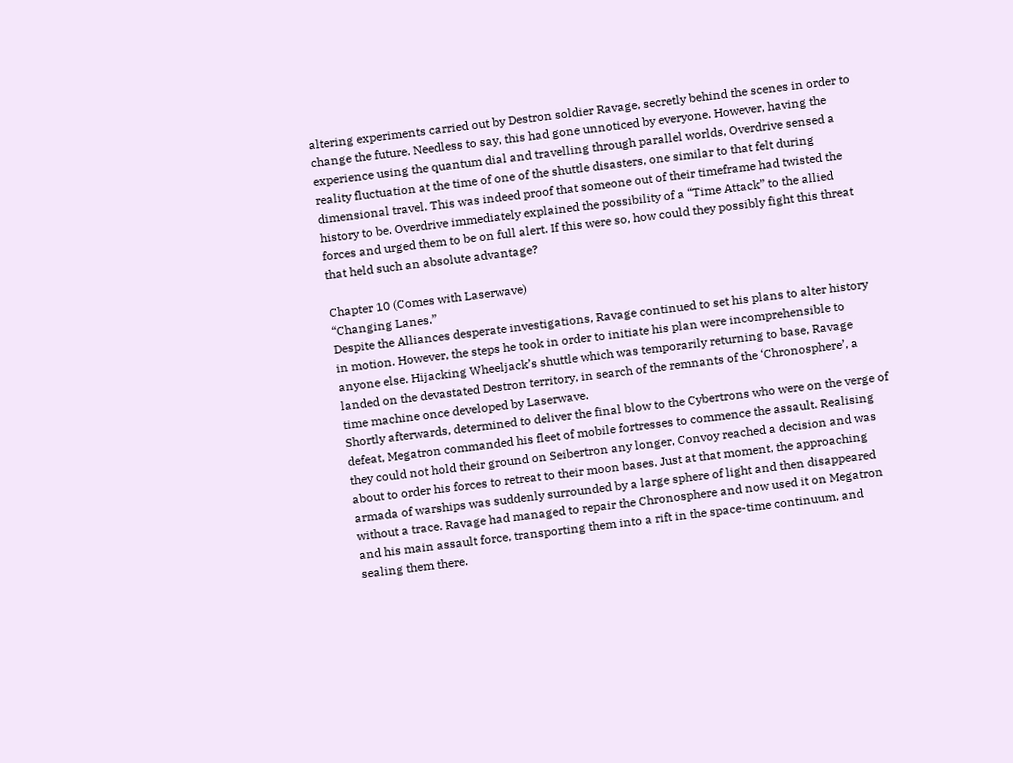altering experiments carried out by Destron soldier Ravage, secretly behind the scenes in order to change the future. Needless to say, this had gone unnoticed by everyone. However, having the experience using the quantum dial and travelling through parallel worlds, Overdrive sensed a reality fluctuation at the time of one of the shuttle disasters, one similar to that felt during dimensional travel. This was indeed proof that someone out of their timeframe had twisted the history to be. Overdrive immediately explained the possibility of a “Time Attack” to the allied forces and urged them to be on full alert. If this were so, how could they possibly fight this threat that held such an absolute advantage?

Chapter 10 (Comes with Laserwave)
“Changing Lanes.”
Despite the Alliances desperate investigations, Ravage continued to set his plans to alter history in motion. However, the steps he took in order to initiate his plan were incomprehensible to anyone else. Hijacking Wheeljack’s shuttle which was temporarily returning to base, Ravage landed on the devastated Destron territory, in search of the remnants of the ‘Chronosphere’, a time machine once developed by Laserwave.
Shortly afterwards, determined to deliver the final blow to the Cybertrons who were on the verge of defeat, Megatron commanded his fleet of mobile fortresses to commence the assault. Realising they could not hold their ground on Seibertron any longer, Convoy reached a decision and was about to order his forces to retreat to their moon bases. Just at that moment, the approaching armada of warships was suddenly surrounded by a large sphere of light and then disappeared without a trace. Ravage had managed to repair the Chronosphere and now used it on Megatron and his main assault force, transporting them into a rift in the space-time continuum, and sealing them there.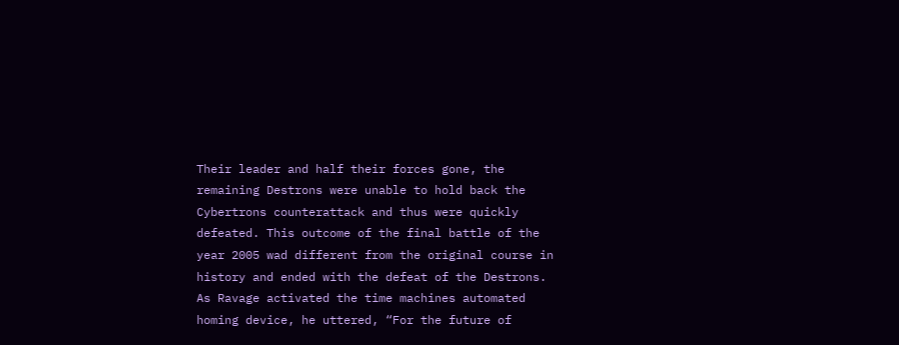Their leader and half their forces gone, the remaining Destrons were unable to hold back the Cybertrons counterattack and thus were quickly defeated. This outcome of the final battle of the year 2005 wad different from the original course in history and ended with the defeat of the Destrons. As Ravage activated the time machines automated homing device, he uttered, “For the future of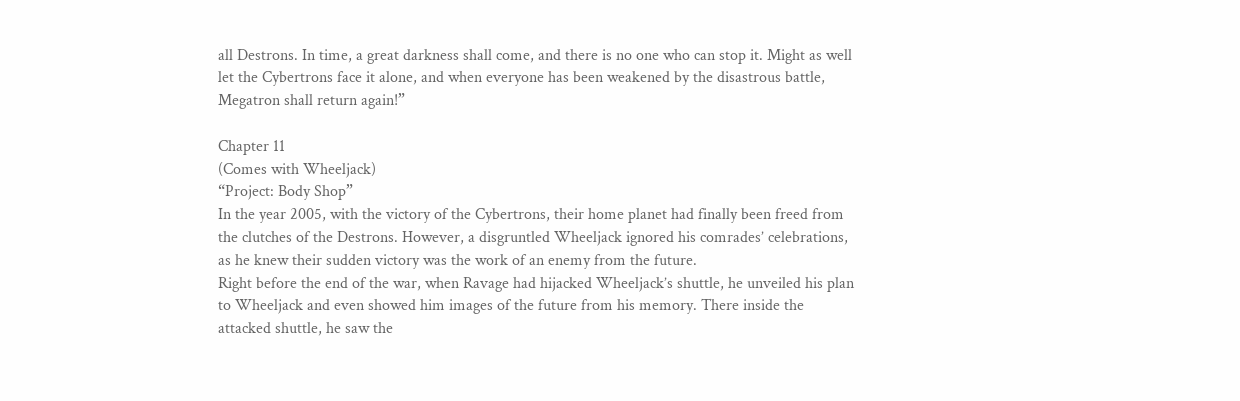all Destrons. In time, a great darkness shall come, and there is no one who can stop it. Might as well let the Cybertrons face it alone, and when everyone has been weakened by the disastrous battle, Megatron shall return again!”

Chapter 11
(Comes with Wheeljack)
“Project: Body Shop”
In the year 2005, with the victory of the Cybertrons, their home planet had finally been freed from the clutches of the Destrons. However, a disgruntled Wheeljack ignored his comrades’ celebrations, as he knew their sudden victory was the work of an enemy from the future.
Right before the end of the war, when Ravage had hijacked Wheeljack’s shuttle, he unveiled his plan to Wheeljack and even showed him images of the future from his memory. There inside the attacked shuttle, he saw the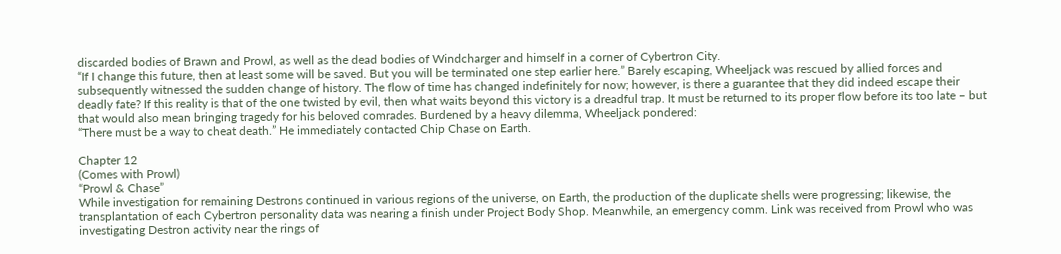discarded bodies of Brawn and Prowl, as well as the dead bodies of Windcharger and himself in a corner of Cybertron City.
“If I change this future, then at least some will be saved. But you will be terminated one step earlier here.” Barely escaping, Wheeljack was rescued by allied forces and subsequently witnessed the sudden change of history. The flow of time has changed indefinitely for now; however, is there a guarantee that they did indeed escape their deadly fate? If this reality is that of the one twisted by evil, then what waits beyond this victory is a dreadful trap. It must be returned to its proper flow before its too late – but that would also mean bringing tragedy for his beloved comrades. Burdened by a heavy dilemma, Wheeljack pondered:
“There must be a way to cheat death.” He immediately contacted Chip Chase on Earth.

Chapter 12
(Comes with Prowl)
“Prowl & Chase”
While investigation for remaining Destrons continued in various regions of the universe, on Earth, the production of the duplicate shells were progressing; likewise, the transplantation of each Cybertron personality data was nearing a finish under Project Body Shop. Meanwhile, an emergency comm. Link was received from Prowl who was investigating Destron activity near the rings of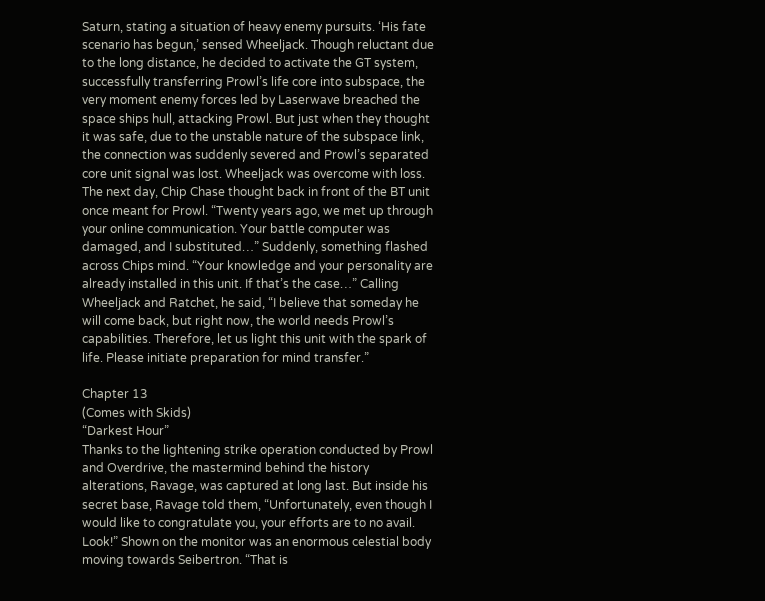Saturn, stating a situation of heavy enemy pursuits. ‘His fate scenario has begun,’ sensed Wheeljack. Though reluctant due to the long distance, he decided to activate the GT system, successfully transferring Prowl’s life core into subspace, the very moment enemy forces led by Laserwave breached the space ships hull, attacking Prowl. But just when they thought it was safe, due to the unstable nature of the subspace link, the connection was suddenly severed and Prowl’s separated core unit signal was lost. Wheeljack was overcome with loss. The next day, Chip Chase thought back in front of the BT unit once meant for Prowl. “Twenty years ago, we met up through your online communication. Your battle computer was damaged, and I substituted…” Suddenly, something flashed across Chips mind. “Your knowledge and your personality are already installed in this unit. If that’s the case…” Calling Wheeljack and Ratchet, he said, “I believe that someday he will come back, but right now, the world needs Prowl’s capabilities. Therefore, let us light this unit with the spark of life. Please initiate preparation for mind transfer.”

Chapter 13
(Comes with Skids)
“Darkest Hour”
Thanks to the lightening strike operation conducted by Prowl and Overdrive, the mastermind behind the history alterations, Ravage, was captured at long last. But inside his secret base, Ravage told them, “Unfortunately, even though I would like to congratulate you, your efforts are to no avail. Look!” Shown on the monitor was an enormous celestial body moving towards Seibertron. “That is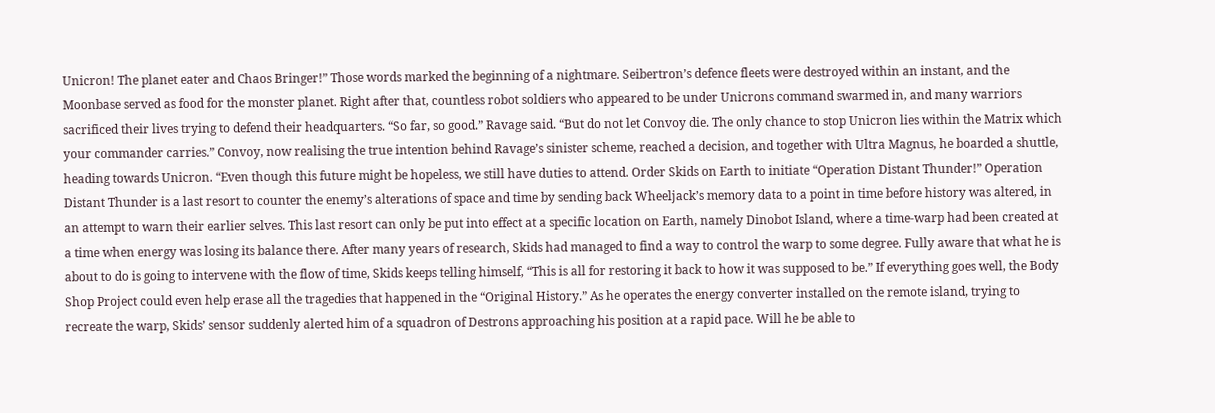Unicron! The planet eater and Chaos Bringer!” Those words marked the beginning of a nightmare. Seibertron’s defence fleets were destroyed within an instant, and the Moonbase served as food for the monster planet. Right after that, countless robot soldiers who appeared to be under Unicrons command swarmed in, and many warriors sacrificed their lives trying to defend their headquarters. “So far, so good.” Ravage said. “But do not let Convoy die. The only chance to stop Unicron lies within the Matrix which your commander carries.” Convoy, now realising the true intention behind Ravage’s sinister scheme, reached a decision, and together with Ultra Magnus, he boarded a shuttle, heading towards Unicron. “Even though this future might be hopeless, we still have duties to attend. Order Skids on Earth to initiate “Operation Distant Thunder!” Operation Distant Thunder is a last resort to counter the enemy’s alterations of space and time by sending back Wheeljack’s memory data to a point in time before history was altered, in an attempt to warn their earlier selves. This last resort can only be put into effect at a specific location on Earth, namely Dinobot Island, where a time-warp had been created at a time when energy was losing its balance there. After many years of research, Skids had managed to find a way to control the warp to some degree. Fully aware that what he is about to do is going to intervene with the flow of time, Skids keeps telling himself, “This is all for restoring it back to how it was supposed to be.” If everything goes well, the Body Shop Project could even help erase all the tragedies that happened in the “Original History.” As he operates the energy converter installed on the remote island, trying to recreate the warp, Skids’ sensor suddenly alerted him of a squadron of Destrons approaching his position at a rapid pace. Will he be able to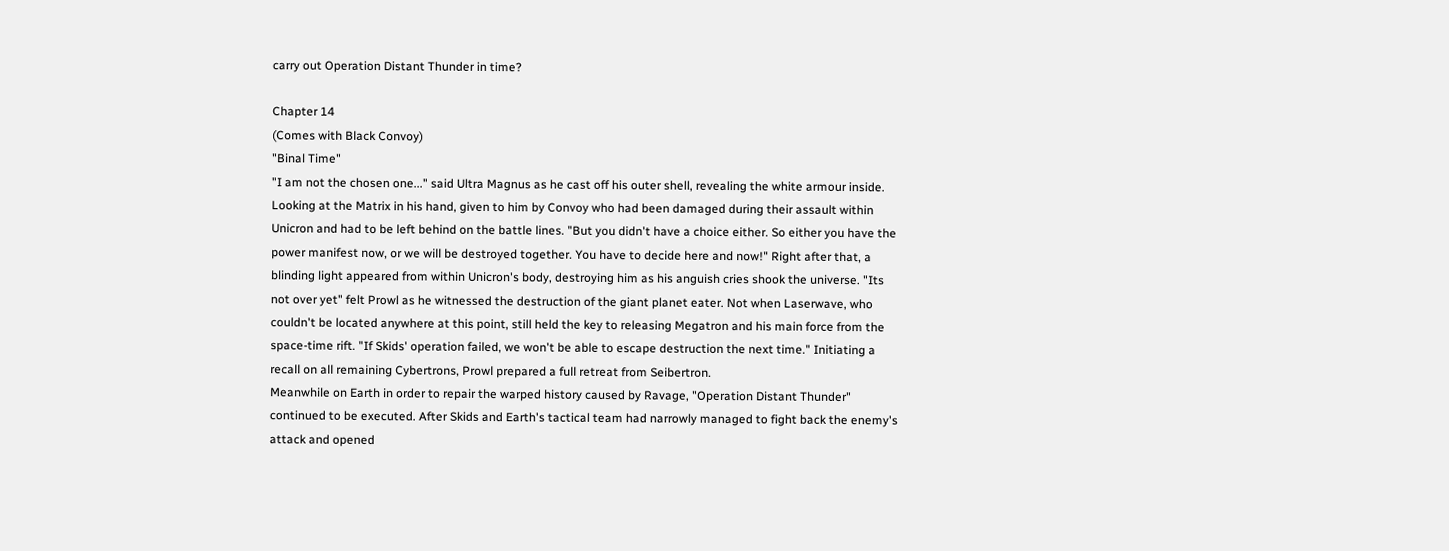carry out Operation Distant Thunder in time?

Chapter 14
(Comes with Black Convoy)
"Binal Time"
"I am not the chosen one..." said Ultra Magnus as he cast off his outer shell, revealing the white armour inside. Looking at the Matrix in his hand, given to him by Convoy who had been damaged during their assault within Unicron and had to be left behind on the battle lines. "But you didn't have a choice either. So either you have the power manifest now, or we will be destroyed together. You have to decide here and now!" Right after that, a blinding light appeared from within Unicron's body, destroying him as his anguish cries shook the universe. "Its not over yet" felt Prowl as he witnessed the destruction of the giant planet eater. Not when Laserwave, who couldn't be located anywhere at this point, still held the key to releasing Megatron and his main force from the space-time rift. "If Skids' operation failed, we won't be able to escape destruction the next time." Initiating a recall on all remaining Cybertrons, Prowl prepared a full retreat from Seibertron.
Meanwhile on Earth in order to repair the warped history caused by Ravage, "Operation Distant Thunder" continued to be executed. After Skids and Earth's tactical team had narrowly managed to fight back the enemy's attack and opened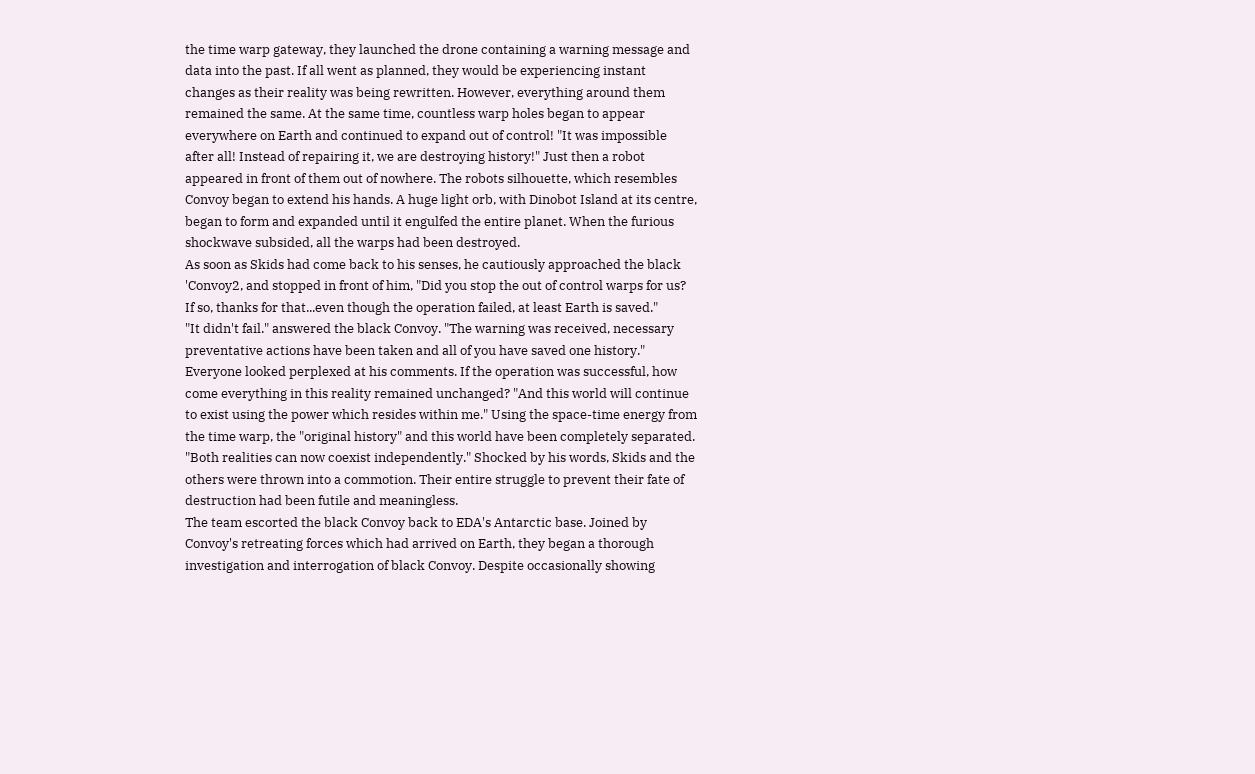the time warp gateway, they launched the drone containing a warning message and data into the past. If all went as planned, they would be experiencing instant changes as their reality was being rewritten. However, everything around them remained the same. At the same time, countless warp holes began to appear everywhere on Earth and continued to expand out of control! "It was impossible after all! Instead of repairing it, we are destroying history!" Just then a robot appeared in front of them out of nowhere. The robots silhouette, which resembles Convoy began to extend his hands. A huge light orb, with Dinobot Island at its centre, began to form and expanded until it engulfed the entire planet. When the furious shockwave subsided, all the warps had been destroyed.
As soon as Skids had come back to his senses, he cautiously approached the black 'Convoy2, and stopped in front of him, "Did you stop the out of control warps for us? If so, thanks for that...even though the operation failed, at least Earth is saved."
"It didn't fail." answered the black Convoy. "The warning was received, necessary preventative actions have been taken and all of you have saved one history."
Everyone looked perplexed at his comments. If the operation was successful, how come everything in this reality remained unchanged? "And this world will continue to exist using the power which resides within me." Using the space-time energy from the time warp, the "original history" and this world have been completely separated. "Both realities can now coexist independently." Shocked by his words, Skids and the others were thrown into a commotion. Their entire struggle to prevent their fate of destruction had been futile and meaningless.
The team escorted the black Convoy back to EDA's Antarctic base. Joined by Convoy's retreating forces which had arrived on Earth, they began a thorough investigation and interrogation of black Convoy. Despite occasionally showing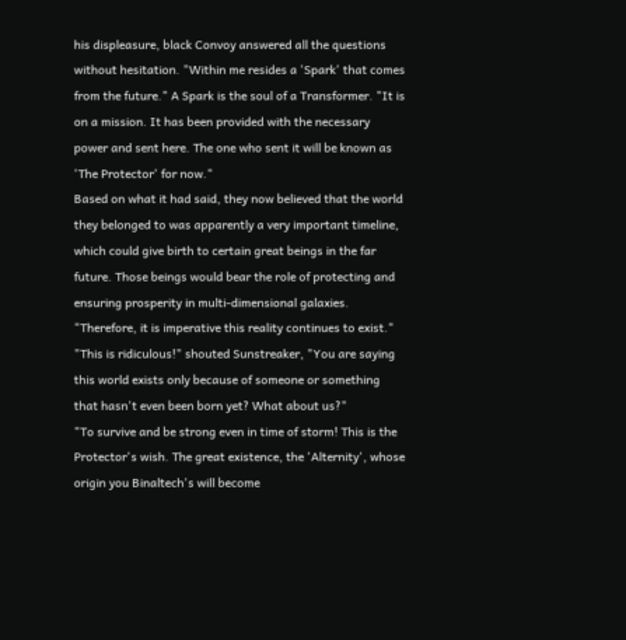his displeasure, black Convoy answered all the questions without hesitation. "Within me resides a 'Spark' that comes from the future." A Spark is the soul of a Transformer. "It is on a mission. It has been provided with the necessary power and sent here. The one who sent it will be known as 'The Protector' for now."
Based on what it had said, they now believed that the world they belonged to was apparently a very important timeline, which could give birth to certain great beings in the far future. Those beings would bear the role of protecting and ensuring prosperity in multi-dimensional galaxies. "Therefore, it is imperative this reality continues to exist."
"This is ridiculous!" shouted Sunstreaker, "You are saying this world exists only because of someone or something that hasn't even been born yet? What about us?"
"To survive and be strong even in time of storm! This is the Protector's wish. The great existence, the 'Alternity', whose origin you Binaltech's will become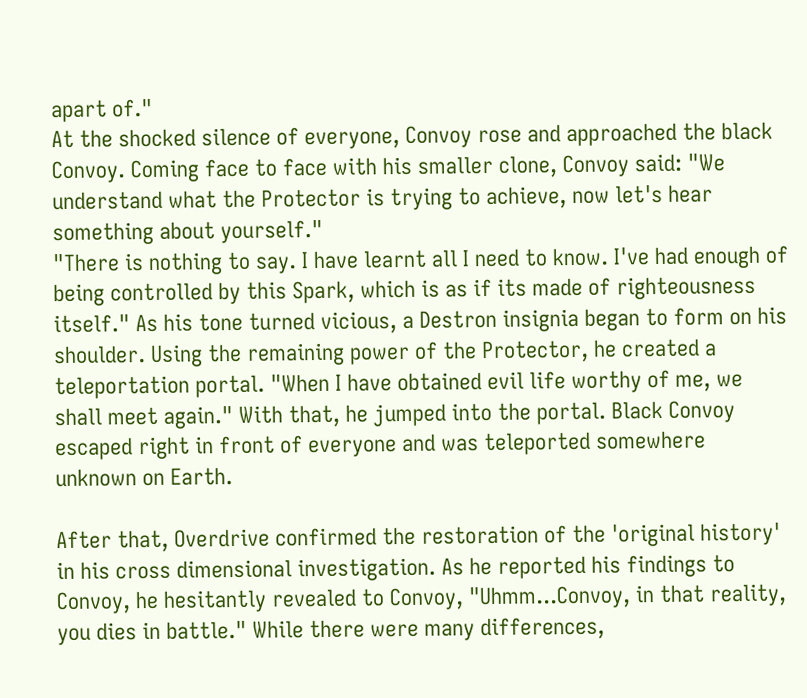apart of."
At the shocked silence of everyone, Convoy rose and approached the black Convoy. Coming face to face with his smaller clone, Convoy said: "We understand what the Protector is trying to achieve, now let's hear something about yourself."
"There is nothing to say. I have learnt all I need to know. I've had enough of being controlled by this Spark, which is as if its made of righteousness itself." As his tone turned vicious, a Destron insignia began to form on his shoulder. Using the remaining power of the Protector, he created a teleportation portal. "When I have obtained evil life worthy of me, we shall meet again." With that, he jumped into the portal. Black Convoy escaped right in front of everyone and was teleported somewhere unknown on Earth.

After that, Overdrive confirmed the restoration of the 'original history' in his cross dimensional investigation. As he reported his findings to Convoy, he hesitantly revealed to Convoy, "Uhmm...Convoy, in that reality, you dies in battle." While there were many differences,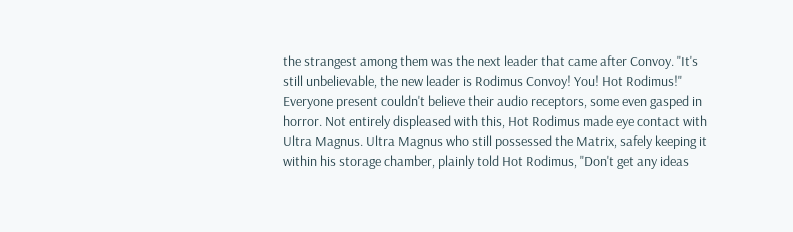the strangest among them was the next leader that came after Convoy. "It's still unbelievable, the new leader is Rodimus Convoy! You! Hot Rodimus!" Everyone present couldn't believe their audio receptors, some even gasped in horror. Not entirely displeased with this, Hot Rodimus made eye contact with Ultra Magnus. Ultra Magnus who still possessed the Matrix, safely keeping it within his storage chamber, plainly told Hot Rodimus, "Don't get any ideas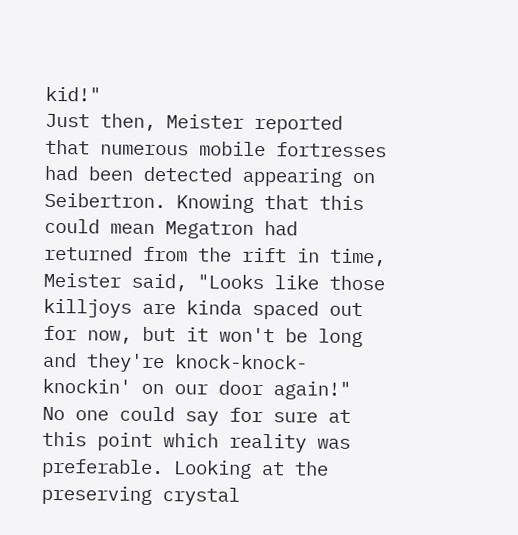kid!"
Just then, Meister reported that numerous mobile fortresses had been detected appearing on Seibertron. Knowing that this could mean Megatron had returned from the rift in time, Meister said, "Looks like those killjoys are kinda spaced out for now, but it won't be long and they're knock-knock-knockin' on our door again!"
No one could say for sure at this point which reality was preferable. Looking at the preserving crystal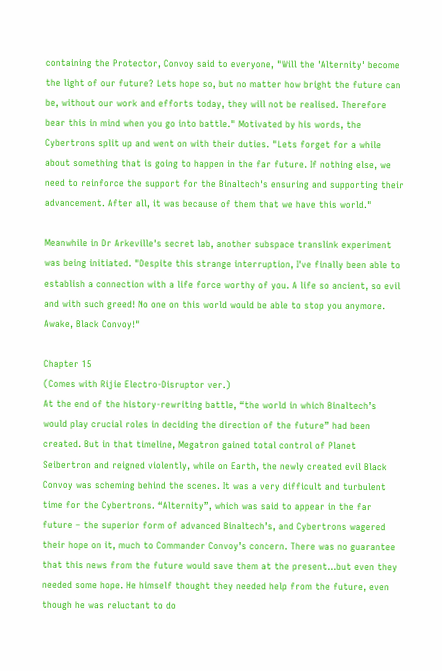containing the Protector, Convoy said to everyone, "Will the 'Alternity' become the light of our future? Lets hope so, but no matter how bright the future can be, without our work and efforts today, they will not be realised. Therefore bear this in mind when you go into battle." Motivated by his words, the Cybertrons split up and went on with their duties. "Lets forget for a while about something that is going to happen in the far future. If nothing else, we need to reinforce the support for the Binaltech's ensuring and supporting their advancement. After all, it was because of them that we have this world."

Meanwhile in Dr Arkeville's secret lab, another subspace translink experiment was being initiated. "Despite this strange interruption, I've finally been able to establish a connection with a life force worthy of you. A life so ancient, so evil and with such greed! No one on this world would be able to stop you anymore. Awake, Black Convoy!"

Chapter 15
(Comes with Rijie Electro-Disruptor ver.)
At the end of the history-rewriting battle, “the world in which Binaltech’s would play crucial roles in deciding the direction of the future” had been created. But in that timeline, Megatron gained total control of Planet Seibertron and reigned violently, while on Earth, the newly created evil Black Convoy was scheming behind the scenes. It was a very difficult and turbulent time for the Cybertrons. “Alternity”, which was said to appear in the far future – the superior form of advanced Binaltech’s, and Cybertrons wagered their hope on it, much to Commander Convoy’s concern. There was no guarantee that this news from the future would save them at the present…but even they needed some hope. He himself thought they needed help from the future, even though he was reluctant to do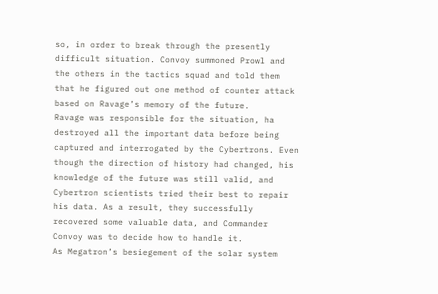so, in order to break through the presently difficult situation. Convoy summoned Prowl and the others in the tactics squad and told them that he figured out one method of counter attack based on Ravage’s memory of the future.
Ravage was responsible for the situation, ha destroyed all the important data before being captured and interrogated by the Cybertrons. Even though the direction of history had changed, his knowledge of the future was still valid, and Cybertron scientists tried their best to repair his data. As a result, they successfully recovered some valuable data, and Commander Convoy was to decide how to handle it.
As Megatron’s besiegement of the solar system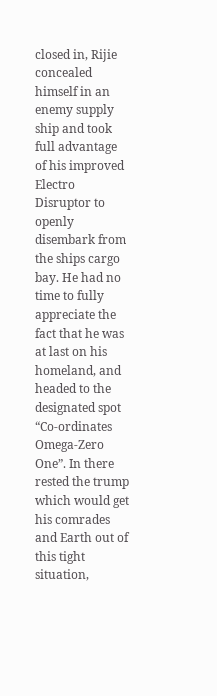closed in, Rijie concealed himself in an enemy supply ship and took full advantage of his improved Electro Disruptor to openly disembark from the ships cargo bay. He had no time to fully appreciate the fact that he was at last on his homeland, and headed to the designated spot “Co-ordinates Omega-Zero One”. In there rested the trump which would get his comrades and Earth out of this tight situation,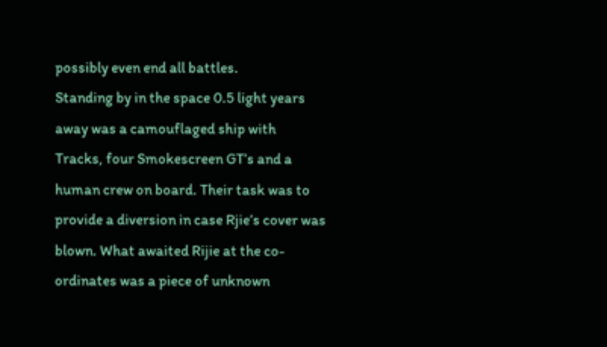possibly even end all battles.
Standing by in the space 0.5 light years away was a camouflaged ship with Tracks, four Smokescreen GT’s and a human crew on board. Their task was to provide a diversion in case Rjie’s cover was blown. What awaited Rijie at the co-ordinates was a piece of unknown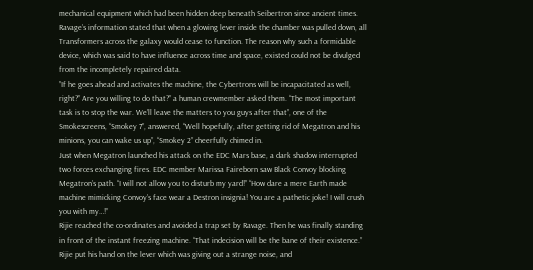mechanical equipment which had been hidden deep beneath Seibertron since ancient times. Ravage’s information stated that when a glowing lever inside the chamber was pulled down, all Transformers across the galaxy would cease to function. The reason why such a formidable device, which was said to have influence across time and space, existed could not be divulged from the incompletely repaired data.
”If he goes ahead and activates the machine, the Cybertrons will be incapacitated as well, right?” Are you willing to do that?” a human crewmember asked them. “The most important task is to stop the war. We’ll leave the matters to you guys after that”, one of the Smokescreens, “Smokey 7”, answered, “Well hopefully, after getting rid of Megatron and his minions, you can wake us up”, “Smokey 2” cheerfully chimed in.
Just when Megatron launched his attack on the EDC Mars base, a dark shadow interrupted two forces exchanging fires. EDC member Marissa Faireborn saw Black Convoy blocking Megatron’s path. “I will not allow you to disturb my yard!” “How dare a mere Earth made machine mimicking Convoy’s face wear a Destron insignia! You are a pathetic joke! I will crush you with my…!”
Rijie reached the co-ordinates and avoided a trap set by Ravage. Then he was finally standing in front of the instant freezing machine. “That indecision will be the bane of their existence.” Rijie put his hand on the lever which was giving out a strange noise, and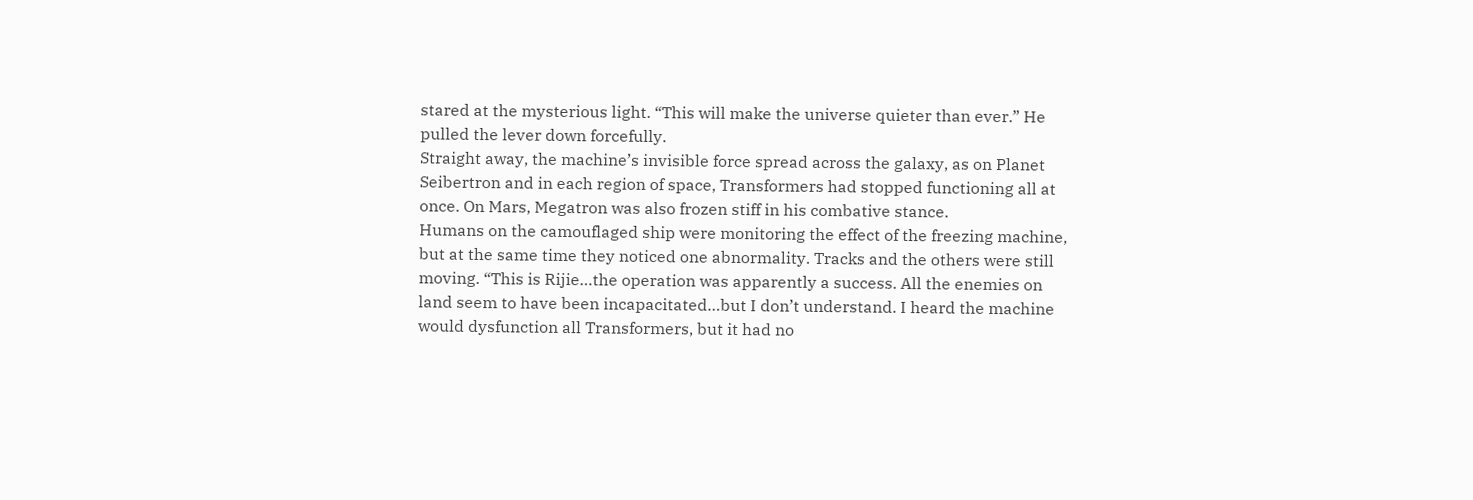stared at the mysterious light. “This will make the universe quieter than ever.” He pulled the lever down forcefully.
Straight away, the machine’s invisible force spread across the galaxy, as on Planet Seibertron and in each region of space, Transformers had stopped functioning all at once. On Mars, Megatron was also frozen stiff in his combative stance.
Humans on the camouflaged ship were monitoring the effect of the freezing machine, but at the same time they noticed one abnormality. Tracks and the others were still moving. “This is Rijie…the operation was apparently a success. All the enemies on land seem to have been incapacitated…but I don’t understand. I heard the machine would dysfunction all Transformers, but it had no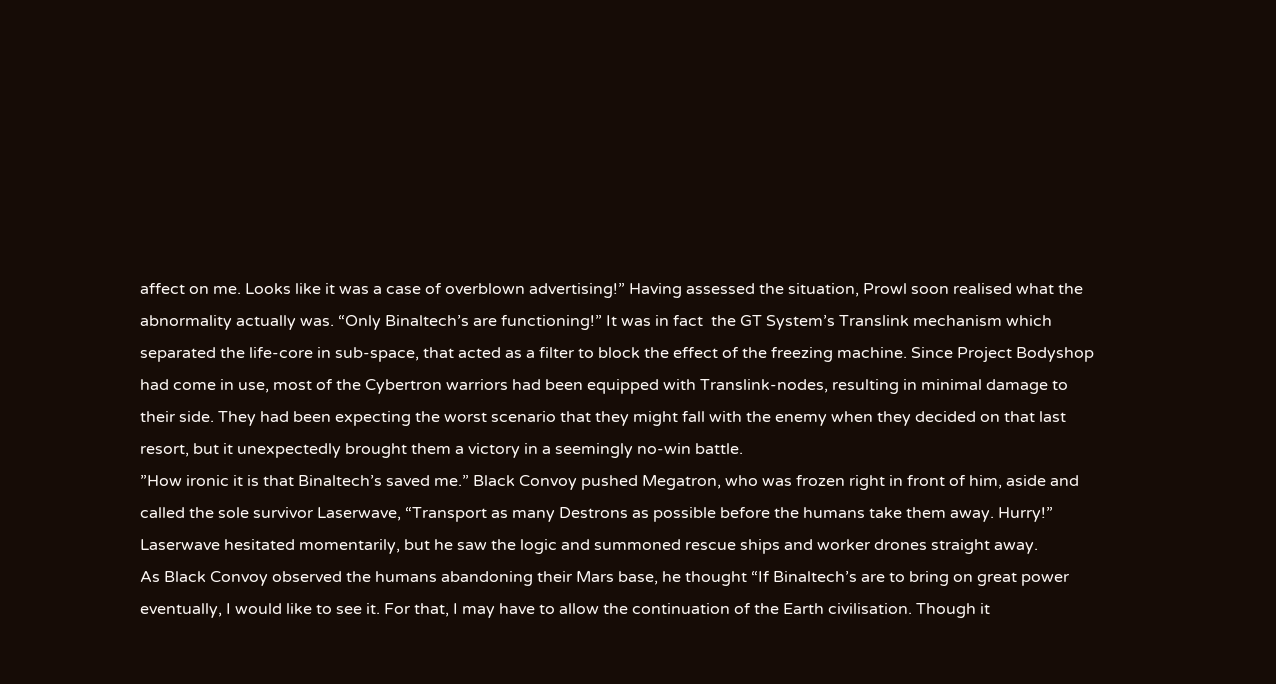affect on me. Looks like it was a case of overblown advertising!” Having assessed the situation, Prowl soon realised what the abnormality actually was. “Only Binaltech’s are functioning!” It was in fact  the GT System’s Translink mechanism which separated the life-core in sub-space, that acted as a filter to block the effect of the freezing machine. Since Project Bodyshop had come in use, most of the Cybertron warriors had been equipped with Translink-nodes, resulting in minimal damage to their side. They had been expecting the worst scenario that they might fall with the enemy when they decided on that last resort, but it unexpectedly brought them a victory in a seemingly no-win battle.
”How ironic it is that Binaltech’s saved me.” Black Convoy pushed Megatron, who was frozen right in front of him, aside and called the sole survivor Laserwave, “Transport as many Destrons as possible before the humans take them away. Hurry!” Laserwave hesitated momentarily, but he saw the logic and summoned rescue ships and worker drones straight away.
As Black Convoy observed the humans abandoning their Mars base, he thought “If Binaltech’s are to bring on great power eventually, I would like to see it. For that, I may have to allow the continuation of the Earth civilisation. Though it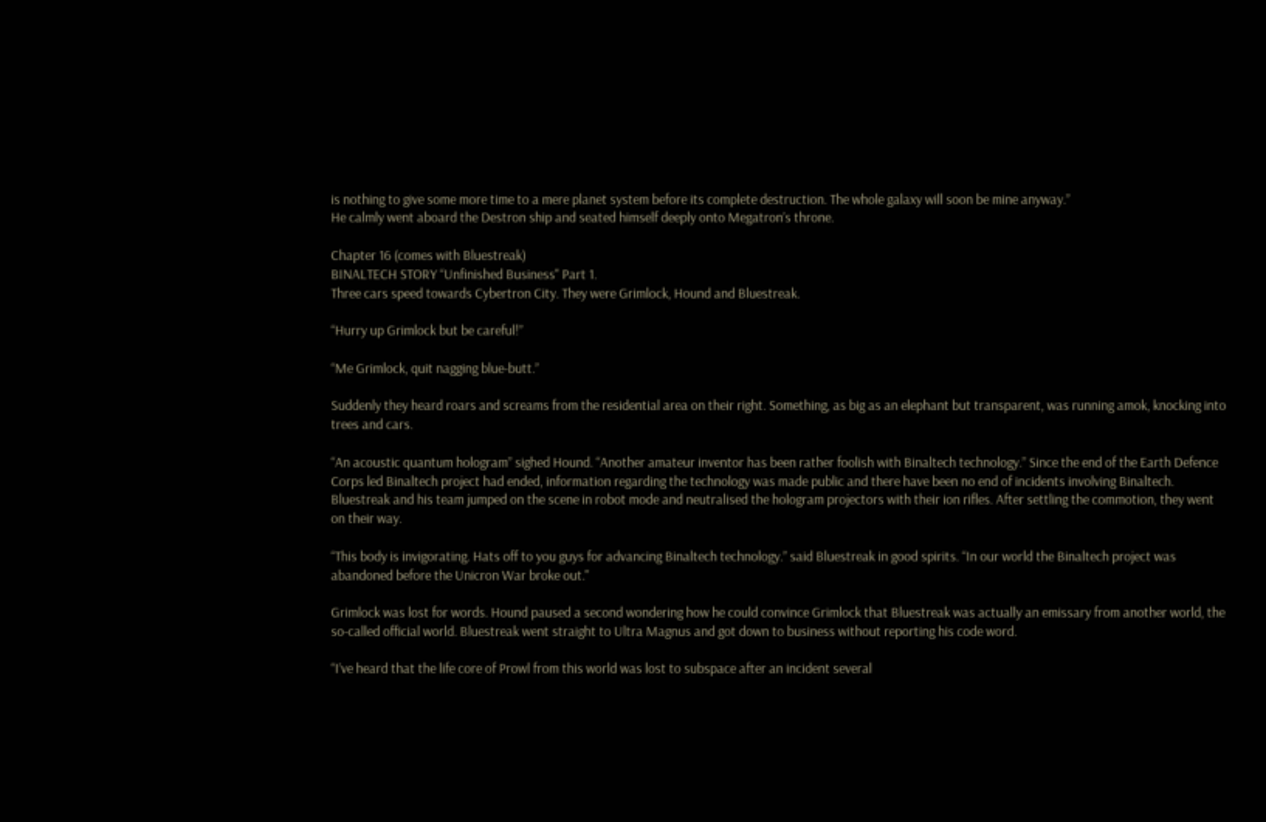is nothing to give some more time to a mere planet system before its complete destruction. The whole galaxy will soon be mine anyway.”
He calmly went aboard the Destron ship and seated himself deeply onto Megatron’s throne.

Chapter 16 (comes with Bluestreak)
BINALTECH STORY “Unfinished Business" Part 1.
Three cars speed towards Cybertron City. They were Grimlock, Hound and Bluestreak.

“Hurry up Grimlock but be careful!”

“Me Grimlock, quit nagging blue-butt.”

Suddenly they heard roars and screams from the residential area on their right. Something, as big as an elephant but transparent, was running amok, knocking into trees and cars.

“An acoustic quantum hologram” sighed Hound. “Another amateur inventor has been rather foolish with Binaltech technology.” Since the end of the Earth Defence Corps led Binaltech project had ended, information regarding the technology was made public and there have been no end of incidents involving Binaltech. Bluestreak and his team jumped on the scene in robot mode and neutralised the hologram projectors with their ion rifles. After settling the commotion, they went on their way.

“This body is invigorating. Hats off to you guys for advancing Binaltech technology.” said Bluestreak in good spirits. “In our world the Binaltech project was abandoned before the Unicron War broke out."

Grimlock was lost for words. Hound paused a second wondering how he could convince Grimlock that Bluestreak was actually an emissary from another world, the so-called official world. Bluestreak went straight to Ultra Magnus and got down to business without reporting his code word.

“I’ve heard that the life core of Prowl from this world was lost to subspace after an incident several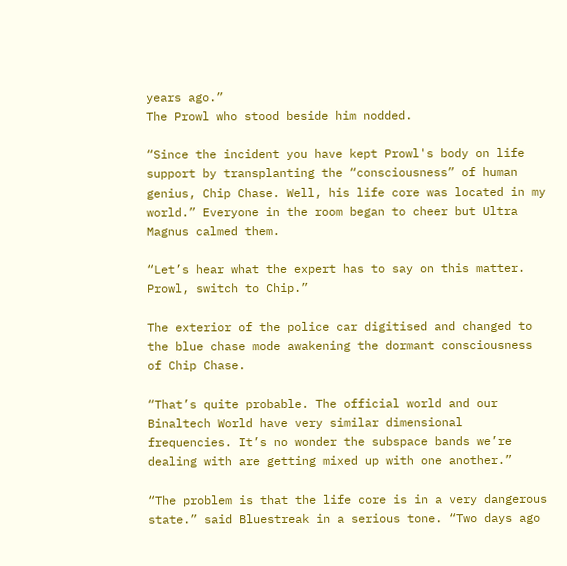years ago.”
The Prowl who stood beside him nodded.

“Since the incident you have kept Prowl's body on life support by transplanting the “consciousness” of human genius, Chip Chase. Well, his life core was located in my world.” Everyone in the room began to cheer but Ultra Magnus calmed them.

“Let’s hear what the expert has to say on this matter. Prowl, switch to Chip.”

The exterior of the police car digitised and changed to the blue chase mode awakening the dormant consciousness of Chip Chase.

“That’s quite probable. The official world and our Binaltech World have very similar dimensional frequencies. It’s no wonder the subspace bands we’re dealing with are getting mixed up with one another.”

“The problem is that the life core is in a very dangerous state.” said Bluestreak in a serious tone. “Two days ago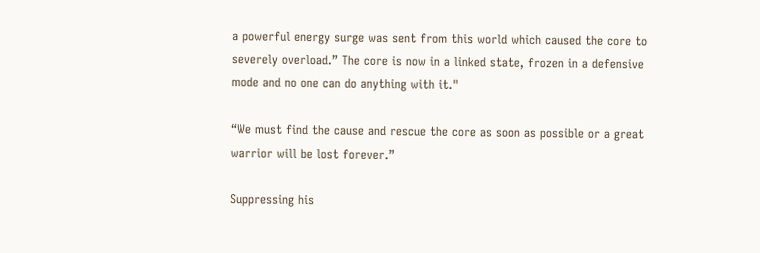a powerful energy surge was sent from this world which caused the core to severely overload.” The core is now in a linked state, frozen in a defensive mode and no one can do anything with it."

“We must find the cause and rescue the core as soon as possible or a great warrior will be lost forever.”

Suppressing his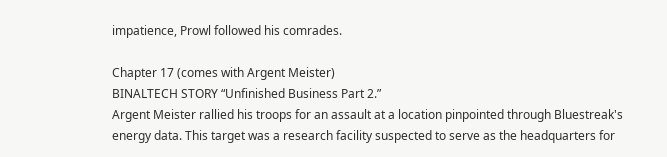impatience, Prowl followed his comrades.

Chapter 17 (comes with Argent Meister)
BINALTECH STORY “Unfinished Business Part 2.”
Argent Meister rallied his troops for an assault at a location pinpointed through Bluestreak's energy data. This target was a research facility suspected to serve as the headquarters for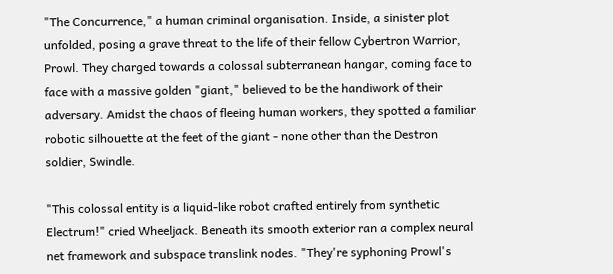"The Concurrence," a human criminal organisation. Inside, a sinister plot unfolded, posing a grave threat to the life of their fellow Cybertron Warrior, Prowl. They charged towards a colossal subterranean hangar, coming face to face with a massive golden "giant," believed to be the handiwork of their adversary. Amidst the chaos of fleeing human workers, they spotted a familiar robotic silhouette at the feet of the giant - none other than the Destron soldier, Swindle.

"This colossal entity is a liquid-like robot crafted entirely from synthetic Electrum!" cried Wheeljack. Beneath its smooth exterior ran a complex neural net framework and subspace translink nodes. "They're syphoning Prowl's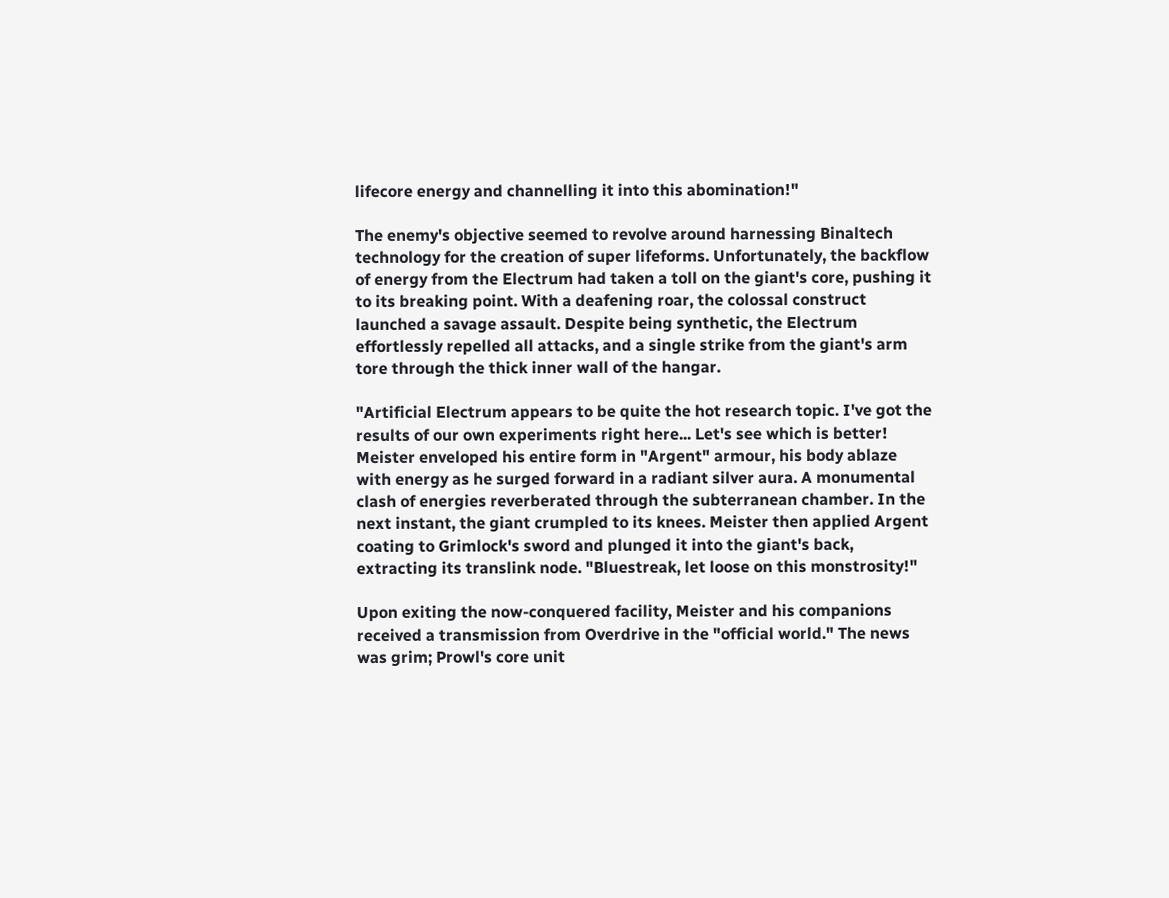lifecore energy and channelling it into this abomination!"

The enemy's objective seemed to revolve around harnessing Binaltech technology for the creation of super lifeforms. Unfortunately, the backflow of energy from the Electrum had taken a toll on the giant's core, pushing it to its breaking point. With a deafening roar, the colossal construct launched a savage assault. Despite being synthetic, the Electrum effortlessly repelled all attacks, and a single strike from the giant's arm tore through the thick inner wall of the hangar.

"Artificial Electrum appears to be quite the hot research topic. I've got the results of our own experiments right here... Let's see which is better! Meister enveloped his entire form in "Argent" armour, his body ablaze with energy as he surged forward in a radiant silver aura. A monumental clash of energies reverberated through the subterranean chamber. In the next instant, the giant crumpled to its knees. Meister then applied Argent coating to Grimlock's sword and plunged it into the giant's back, extracting its translink node. "Bluestreak, let loose on this monstrosity!"

Upon exiting the now-conquered facility, Meister and his companions received a transmission from Overdrive in the "official world." The news was grim; Prowl's core unit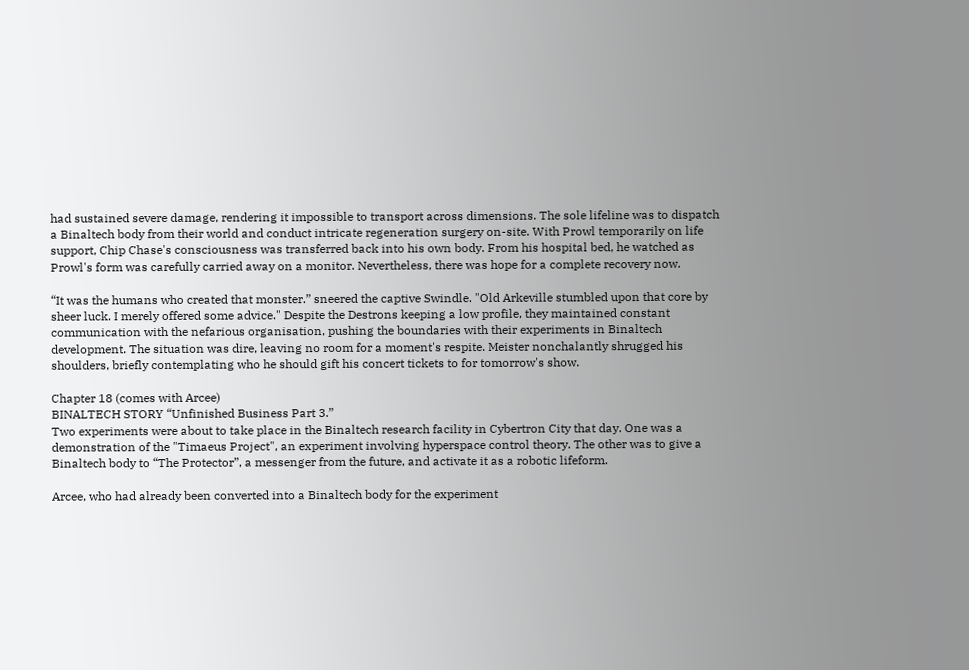had sustained severe damage, rendering it impossible to transport across dimensions. The sole lifeline was to dispatch a Binaltech body from their world and conduct intricate regeneration surgery on-site. With Prowl temporarily on life support, Chip Chase's consciousness was transferred back into his own body. From his hospital bed, he watched as Prowl's form was carefully carried away on a monitor. Nevertheless, there was hope for a complete recovery now.

“It was the humans who created that monster.” sneered the captive Swindle. "Old Arkeville stumbled upon that core by sheer luck. I merely offered some advice." Despite the Destrons keeping a low profile, they maintained constant communication with the nefarious organisation, pushing the boundaries with their experiments in Binaltech development. The situation was dire, leaving no room for a moment's respite. Meister nonchalantly shrugged his shoulders, briefly contemplating who he should gift his concert tickets to for tomorrow's show.

Chapter 18 (comes with Arcee)
BINALTECH STORY “Unfinished Business Part 3.”
Two experiments were about to take place in the Binaltech research facility in Cybertron City that day. One was a demonstration of the "Timaeus Project", an experiment involving hyperspace control theory. The other was to give a Binaltech body to “The Protector”, a messenger from the future, and activate it as a robotic lifeform.

Arcee, who had already been converted into a Binaltech body for the experiment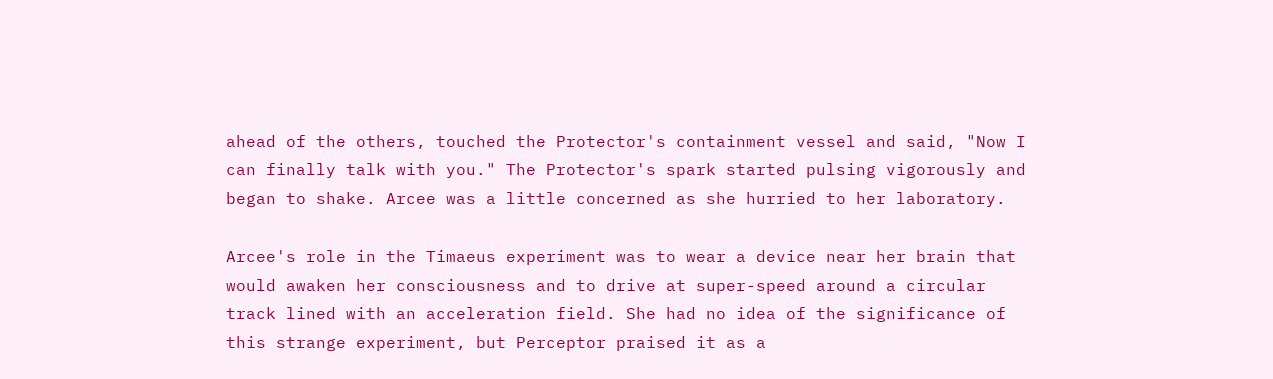ahead of the others, touched the Protector's containment vessel and said, "Now I can finally talk with you." The Protector's spark started pulsing vigorously and began to shake. Arcee was a little concerned as she hurried to her laboratory.

Arcee's role in the Timaeus experiment was to wear a device near her brain that would awaken her consciousness and to drive at super-speed around a circular track lined with an acceleration field. She had no idea of the significance of this strange experiment, but Perceptor praised it as a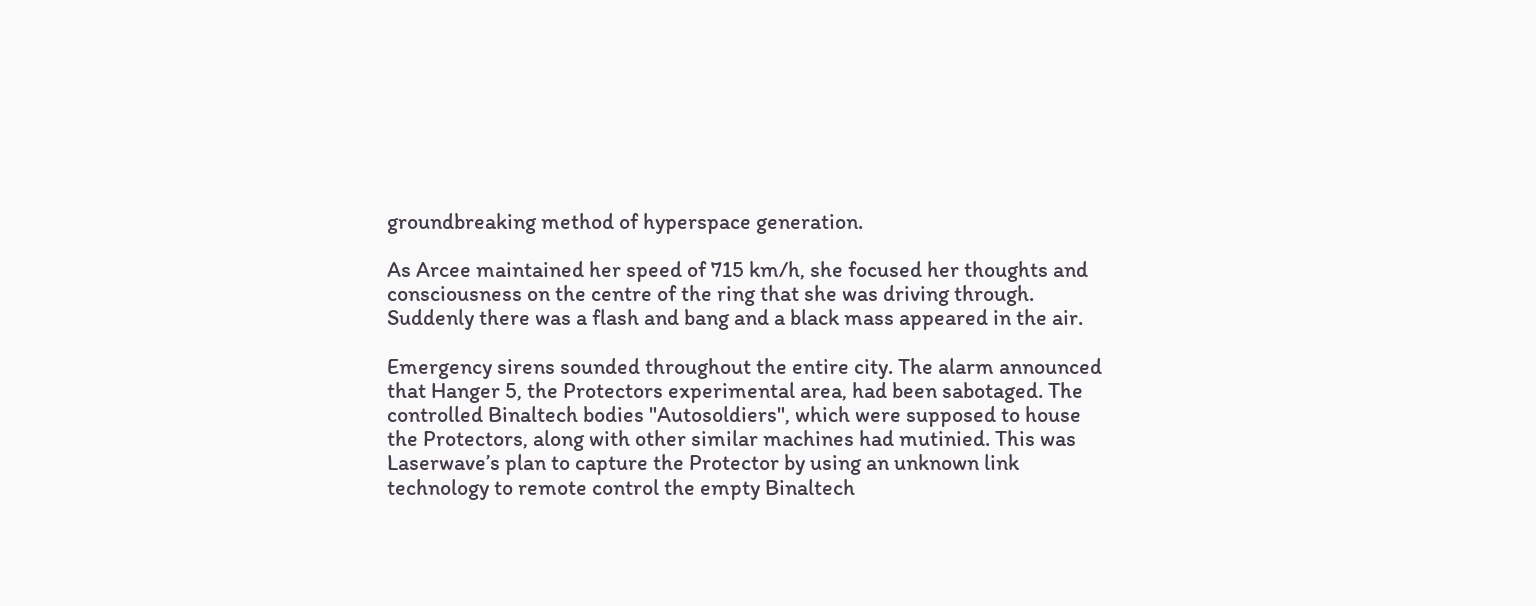groundbreaking method of hyperspace generation.

As Arcee maintained her speed of 715 km/h, she focused her thoughts and consciousness on the centre of the ring that she was driving through. Suddenly there was a flash and bang and a black mass appeared in the air.

Emergency sirens sounded throughout the entire city. The alarm announced that Hanger 5, the Protectors experimental area, had been sabotaged. The controlled Binaltech bodies "Autosoldiers", which were supposed to house the Protectors, along with other similar machines had mutinied. This was Laserwave’s plan to capture the Protector by using an unknown link technology to remote control the empty Binaltech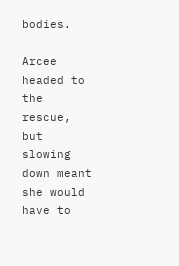bodies.

Arcee headed to the rescue, but slowing down meant she would have to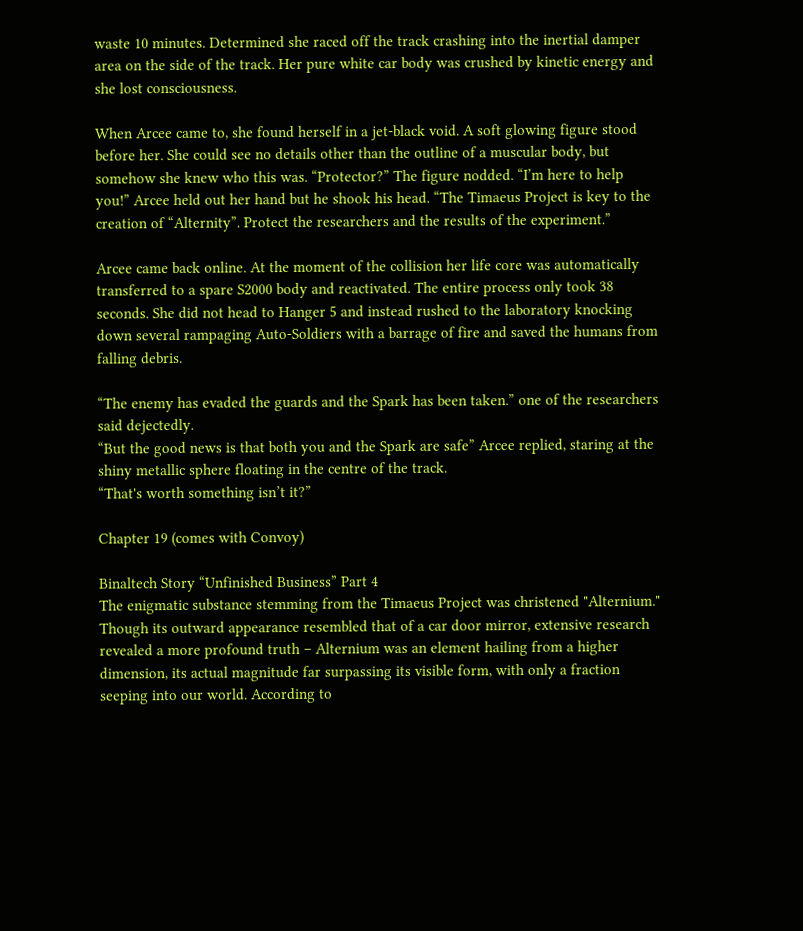waste 10 minutes. Determined she raced off the track crashing into the inertial damper area on the side of the track. Her pure white car body was crushed by kinetic energy and she lost consciousness.

When Arcee came to, she found herself in a jet-black void. A soft glowing figure stood before her. She could see no details other than the outline of a muscular body, but somehow she knew who this was. “Protector?” The figure nodded. “I’m here to help you!” Arcee held out her hand but he shook his head. “The Timaeus Project is key to the creation of “Alternity”. Protect the researchers and the results of the experiment.”

Arcee came back online. At the moment of the collision her life core was automatically transferred to a spare S2000 body and reactivated. The entire process only took 38 seconds. She did not head to Hanger 5 and instead rushed to the laboratory knocking down several rampaging Auto-Soldiers with a barrage of fire and saved the humans from falling debris.

“The enemy has evaded the guards and the Spark has been taken.” one of the researchers said dejectedly.
“But the good news is that both you and the Spark are safe” Arcee replied, staring at the shiny metallic sphere floating in the centre of the track.
“That's worth something isn’t it?”

Chapter 19 (comes with Convoy)

Binaltech Story “Unfinished Business” Part 4
The enigmatic substance stemming from the Timaeus Project was christened "Alternium." Though its outward appearance resembled that of a car door mirror, extensive research revealed a more profound truth – Alternium was an element hailing from a higher dimension, its actual magnitude far surpassing its visible form, with only a fraction seeping into our world. According to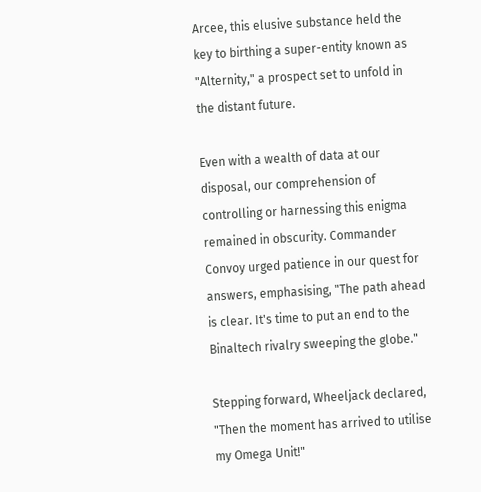Arcee, this elusive substance held the key to birthing a super-entity known as "Alternity," a prospect set to unfold in the distant future.

Even with a wealth of data at our disposal, our comprehension of controlling or harnessing this enigma remained in obscurity. Commander Convoy urged patience in our quest for answers, emphasising, "The path ahead is clear. It's time to put an end to the Binaltech rivalry sweeping the globe."

Stepping forward, Wheeljack declared, "Then the moment has arrived to utilise my Omega Unit!"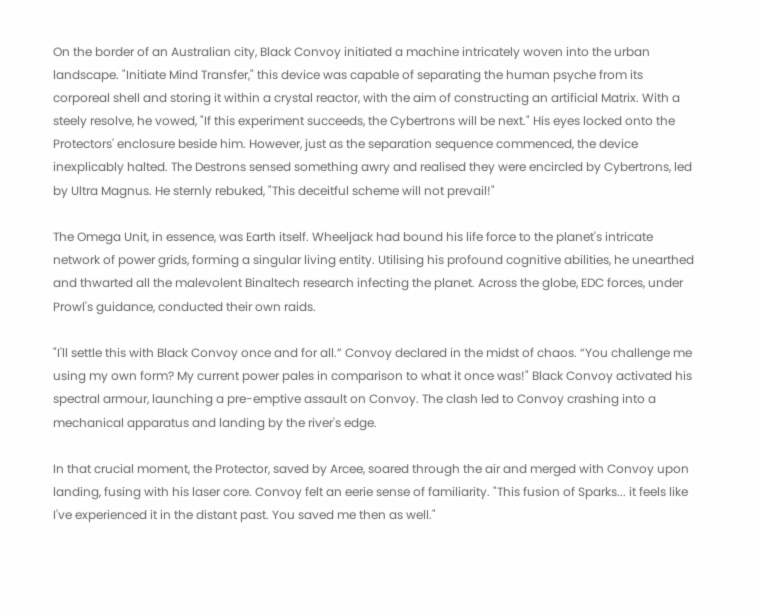On the border of an Australian city, Black Convoy initiated a machine intricately woven into the urban landscape. "Initiate Mind Transfer," this device was capable of separating the human psyche from its corporeal shell and storing it within a crystal reactor, with the aim of constructing an artificial Matrix. With a steely resolve, he vowed, "If this experiment succeeds, the Cybertrons will be next." His eyes locked onto the Protectors' enclosure beside him. However, just as the separation sequence commenced, the device inexplicably halted. The Destrons sensed something awry and realised they were encircled by Cybertrons, led by Ultra Magnus. He sternly rebuked, "This deceitful scheme will not prevail!"

The Omega Unit, in essence, was Earth itself. Wheeljack had bound his life force to the planet's intricate network of power grids, forming a singular living entity. Utilising his profound cognitive abilities, he unearthed and thwarted all the malevolent Binaltech research infecting the planet. Across the globe, EDC forces, under Prowl's guidance, conducted their own raids.

"I'll settle this with Black Convoy once and for all.” Convoy declared in the midst of chaos. “You challenge me using my own form? My current power pales in comparison to what it once was!" Black Convoy activated his spectral armour, launching a pre-emptive assault on Convoy. The clash led to Convoy crashing into a mechanical apparatus and landing by the river's edge.

In that crucial moment, the Protector, saved by Arcee, soared through the air and merged with Convoy upon landing, fusing with his laser core. Convoy felt an eerie sense of familiarity. "This fusion of Sparks... it feels like I've experienced it in the distant past. You saved me then as well."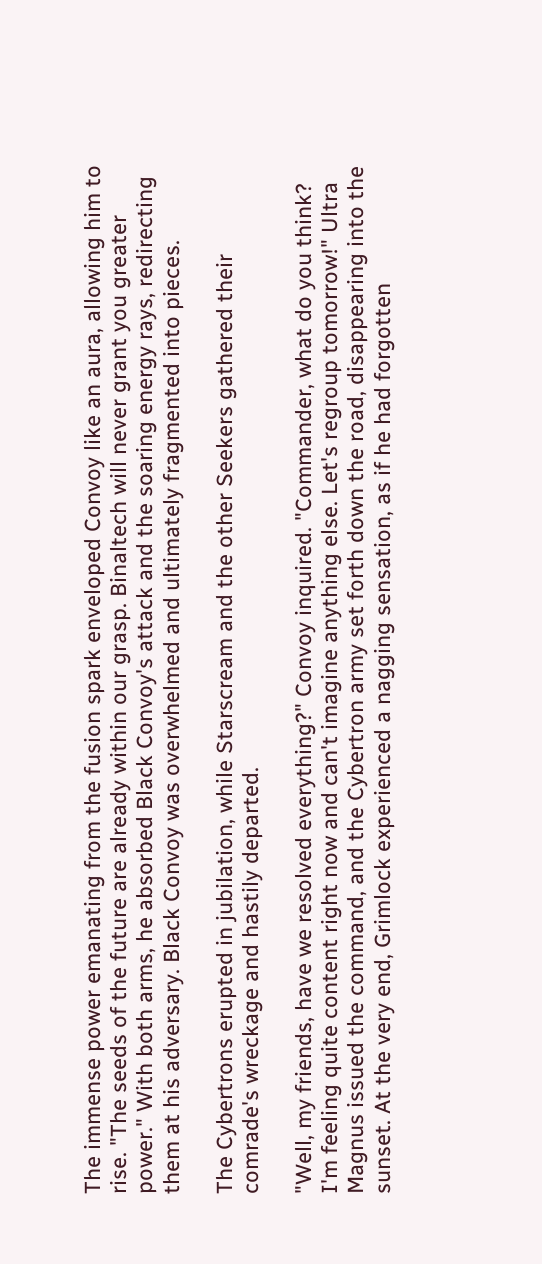The immense power emanating from the fusion spark enveloped Convoy like an aura, allowing him to rise. "The seeds of the future are already within our grasp. Binaltech will never grant you greater power." With both arms, he absorbed Black Convoy's attack and the soaring energy rays, redirecting them at his adversary. Black Convoy was overwhelmed and ultimately fragmented into pieces.

The Cybertrons erupted in jubilation, while Starscream and the other Seekers gathered their comrade's wreckage and hastily departed.

"Well, my friends, have we resolved everything?" Convoy inquired. "Commander, what do you think? I'm feeling quite content right now and can't imagine anything else. Let's regroup tomorrow!" Ultra Magnus issued the command, and the Cybertron army set forth down the road, disappearing into the sunset. At the very end, Grimlock experienced a nagging sensation, as if he had forgotten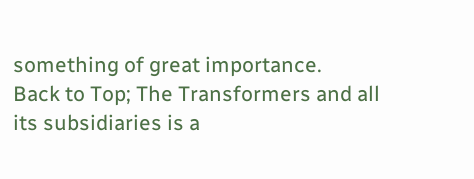something of great importance.
Back to Top; The Transformers and all its subsidiaries is a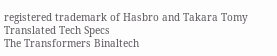registered trademark of Hasbro and Takara Tomy
Translated Tech Specs
The Transformers Binaltech